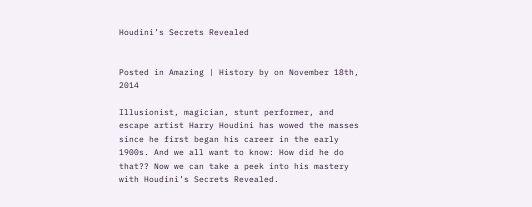Houdini’s Secrets Revealed


Posted in Amazing | History by on November 18th, 2014

Illusionist, magician, stunt performer, and escape artist Harry Houdini has wowed the masses since he first began his career in the early 1900s. And we all want to know: How did he do that?? Now we can take a peek into his mastery with Houdini’s Secrets Revealed.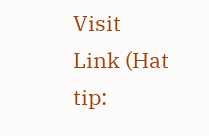Visit Link (Hat tip: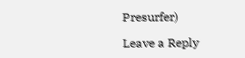Presurfer)

Leave a Reply